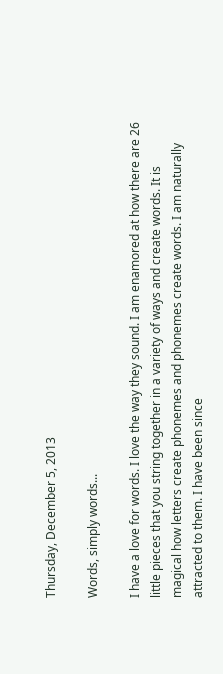Thursday, December 5, 2013

Words, simply words...

I have a love for words. I love the way they sound. I am enamored at how there are 26 little pieces that you string together in a variety of ways and create words. It is magical how letters create phonemes and phonemes create words. I am naturally attracted to them. I have been since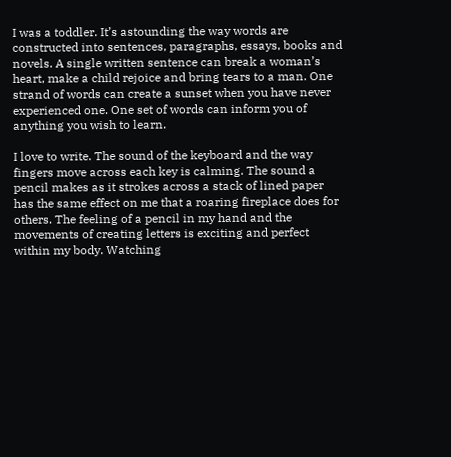I was a toddler. It’s astounding the way words are constructed into sentences, paragraphs, essays, books and novels. A single written sentence can break a woman’s heart, make a child rejoice and bring tears to a man. One strand of words can create a sunset when you have never experienced one. One set of words can inform you of anything you wish to learn.

I love to write. The sound of the keyboard and the way fingers move across each key is calming. The sound a pencil makes as it strokes across a stack of lined paper has the same effect on me that a roaring fireplace does for others. The feeling of a pencil in my hand and the movements of creating letters is exciting and perfect within my body. Watching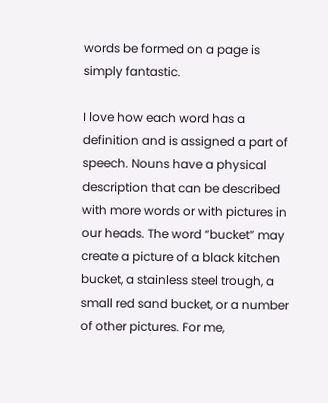words be formed on a page is simply fantastic.

I love how each word has a definition and is assigned a part of speech. Nouns have a physical description that can be described with more words or with pictures in our heads. The word “bucket” may create a picture of a black kitchen bucket, a stainless steel trough, a small red sand bucket, or a number of other pictures. For me,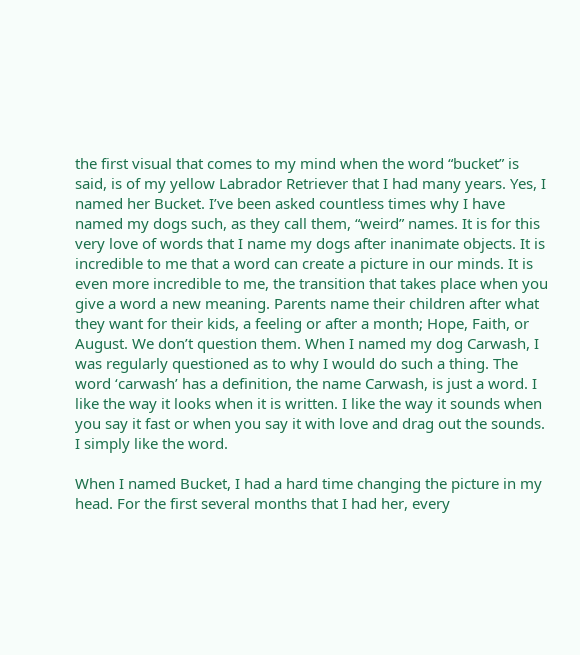the first visual that comes to my mind when the word “bucket” is said, is of my yellow Labrador Retriever that I had many years. Yes, I named her Bucket. I’ve been asked countless times why I have named my dogs such, as they call them, “weird” names. It is for this very love of words that I name my dogs after inanimate objects. It is incredible to me that a word can create a picture in our minds. It is even more incredible to me, the transition that takes place when you give a word a new meaning. Parents name their children after what they want for their kids, a feeling or after a month; Hope, Faith, or August. We don’t question them. When I named my dog Carwash, I was regularly questioned as to why I would do such a thing. The word ‘carwash’ has a definition, the name Carwash, is just a word. I like the way it looks when it is written. I like the way it sounds when you say it fast or when you say it with love and drag out the sounds. I simply like the word.

When I named Bucket, I had a hard time changing the picture in my head. For the first several months that I had her, every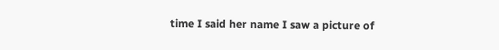time I said her name I saw a picture of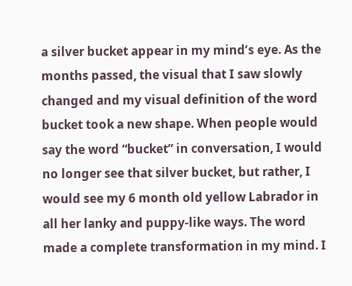a silver bucket appear in my mind’s eye. As the months passed, the visual that I saw slowly changed and my visual definition of the word bucket took a new shape. When people would say the word “bucket” in conversation, I would no longer see that silver bucket, but rather, I would see my 6 month old yellow Labrador in all her lanky and puppy-like ways. The word made a complete transformation in my mind. I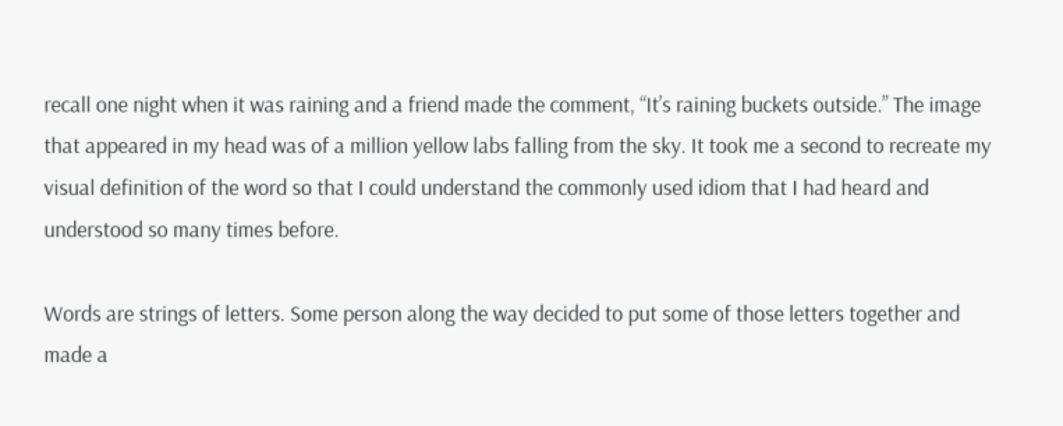recall one night when it was raining and a friend made the comment, “It’s raining buckets outside.” The image that appeared in my head was of a million yellow labs falling from the sky. It took me a second to recreate my visual definition of the word so that I could understand the commonly used idiom that I had heard and understood so many times before.

Words are strings of letters. Some person along the way decided to put some of those letters together and made a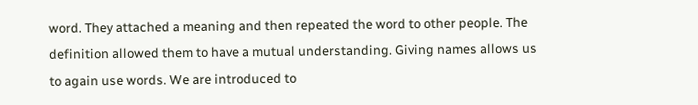word. They attached a meaning and then repeated the word to other people. The definition allowed them to have a mutual understanding. Giving names allows us to again use words. We are introduced to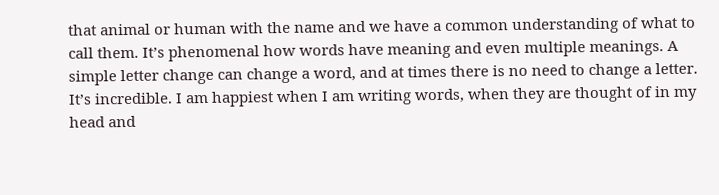that animal or human with the name and we have a common understanding of what to call them. It’s phenomenal how words have meaning and even multiple meanings. A simple letter change can change a word, and at times there is no need to change a letter. It’s incredible. I am happiest when I am writing words, when they are thought of in my head and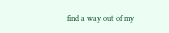find a way out of my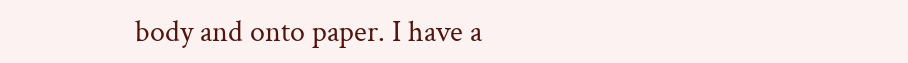body and onto paper. I have a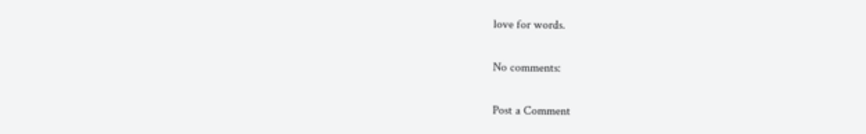love for words.

No comments:

Post a Comment